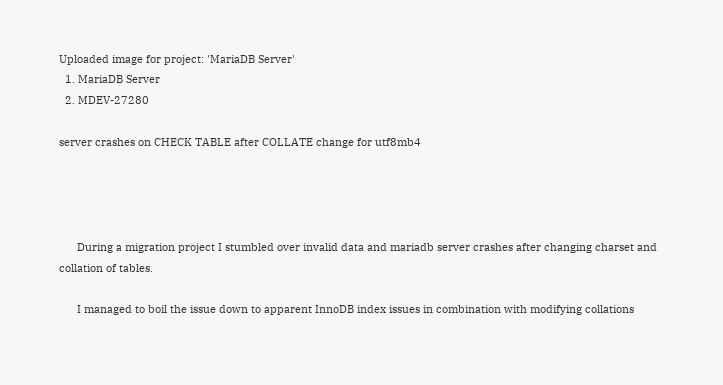Uploaded image for project: 'MariaDB Server'
  1. MariaDB Server
  2. MDEV-27280

server crashes on CHECK TABLE after COLLATE change for utf8mb4




      During a migration project I stumbled over invalid data and mariadb server crashes after changing charset and collation of tables.

      I managed to boil the issue down to apparent InnoDB index issues in combination with modifying collations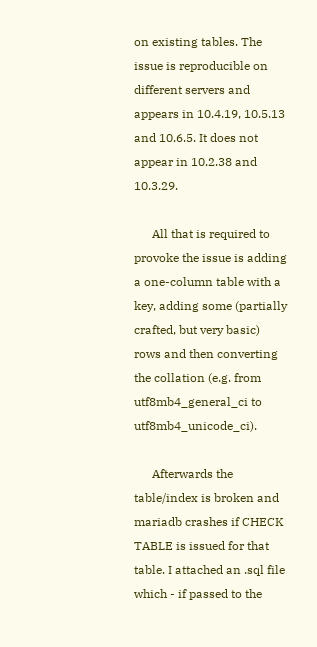on existing tables. The issue is reproducible on different servers and appears in 10.4.19, 10.5.13 and 10.6.5. It does not appear in 10.2.38 and 10.3.29.

      All that is required to provoke the issue is adding a one-column table with a key, adding some (partially crafted, but very basic) rows and then converting the collation (e.g. from utf8mb4_general_ci to utf8mb4_unicode_ci).

      Afterwards the table/index is broken and mariadb crashes if CHECK TABLE is issued for that table. I attached an .sql file which - if passed to the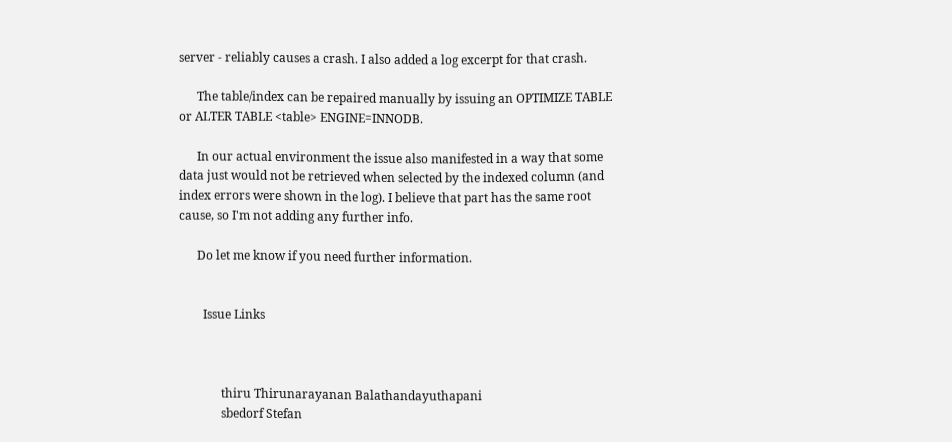server - reliably causes a crash. I also added a log excerpt for that crash.

      The table/index can be repaired manually by issuing an OPTIMIZE TABLE or ALTER TABLE <table> ENGINE=INNODB.

      In our actual environment the issue also manifested in a way that some data just would not be retrieved when selected by the indexed column (and index errors were shown in the log). I believe that part has the same root cause, so I'm not adding any further info.

      Do let me know if you need further information.


        Issue Links



              thiru Thirunarayanan Balathandayuthapani
              sbedorf Stefan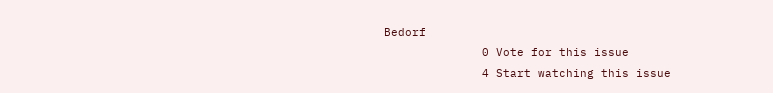Bedorf
              0 Vote for this issue
              4 Start watching this issue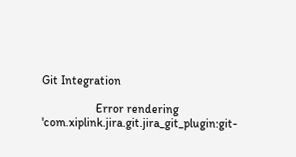Git Integration

                  Error rendering 'com.xiplink.jira.git.jira_git_plugin:git-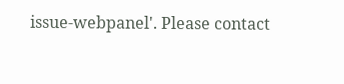issue-webpanel'. Please contact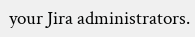your Jira administrators.